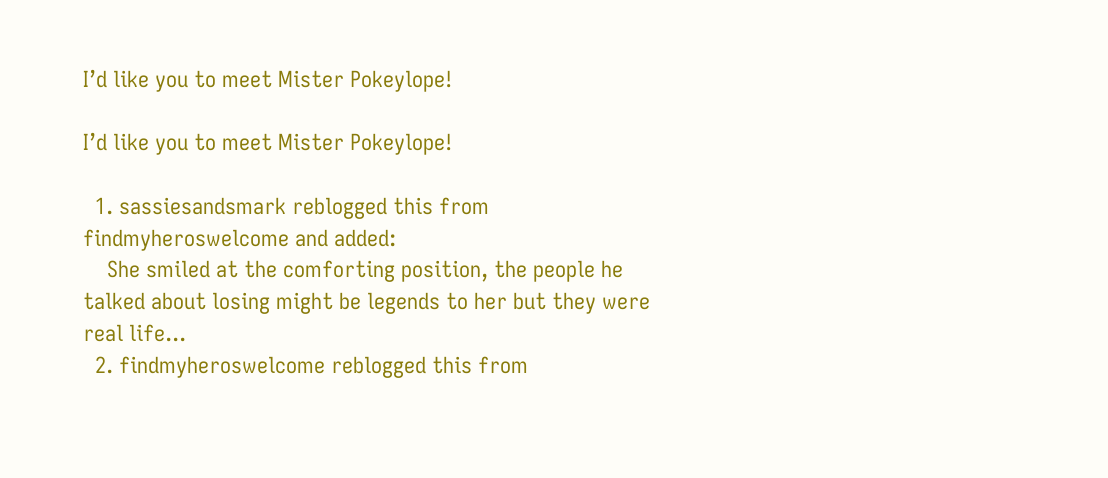I’d like you to meet Mister Pokeylope!

I’d like you to meet Mister Pokeylope!

  1. sassiesandsmark reblogged this from findmyheroswelcome and added:
    She smiled at the comforting position, the people he talked about losing might be legends to her but they were real life...
  2. findmyheroswelcome reblogged this from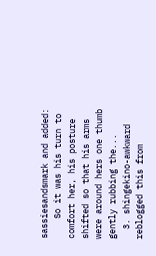sassiesandsmark and added:
    So it was his turn to comfort her, his posture shifted so that his arms were around hers one thumb gently rubbing the...
  3. shingekino-awkward reblogged this from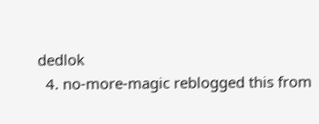dedlok
  4. no-more-magic reblogged this from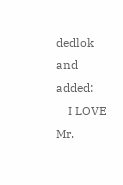dedlok and added:
    I LOVE Mr.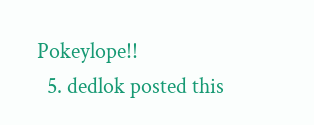Pokeylope!!
  5. dedlok posted this